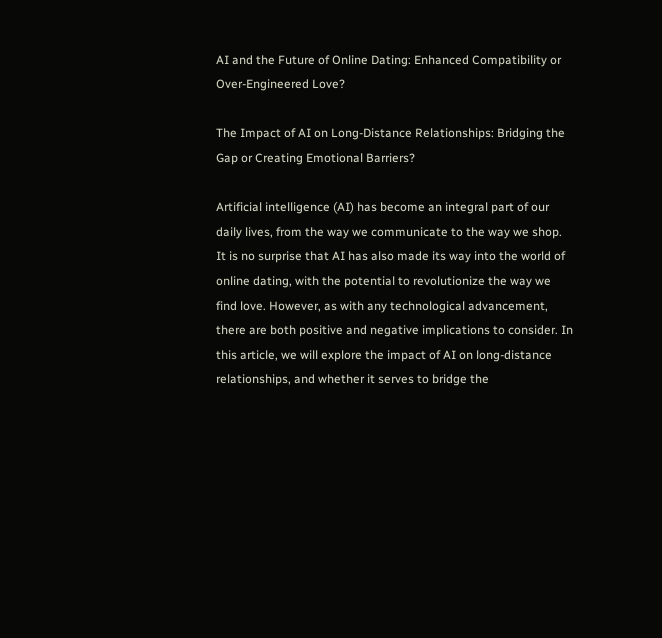AI and the Future of Online Dating: Enhanced Compatibility or Over-Engineered Love?

The Impact of AI on Long-Distance Relationships: Bridging the Gap or Creating Emotional Barriers?

Artificial intelligence (AI) has become an integral part of our daily lives, from the way we communicate to the way we shop. It is no surprise that AI has also made its way into the world of online dating, with the potential to revolutionize the way we find love. However, as with any technological advancement, there are both positive and negative implications to consider. In this article, we will explore the impact of AI on long-distance relationships, and whether it serves to bridge the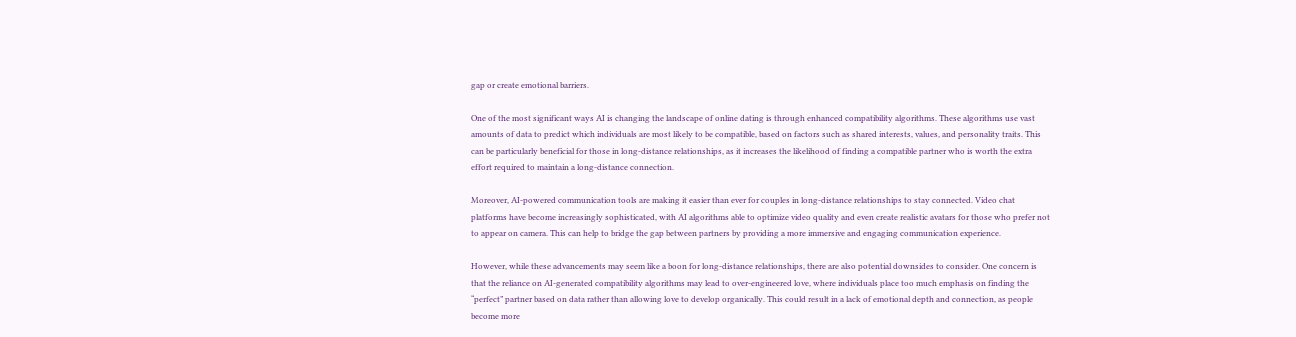gap or create emotional barriers.

One of the most significant ways AI is changing the landscape of online dating is through enhanced compatibility algorithms. These algorithms use vast amounts of data to predict which individuals are most likely to be compatible, based on factors such as shared interests, values, and personality traits. This can be particularly beneficial for those in long-distance relationships, as it increases the likelihood of finding a compatible partner who is worth the extra effort required to maintain a long-distance connection.

Moreover, AI-powered communication tools are making it easier than ever for couples in long-distance relationships to stay connected. Video chat platforms have become increasingly sophisticated, with AI algorithms able to optimize video quality and even create realistic avatars for those who prefer not to appear on camera. This can help to bridge the gap between partners by providing a more immersive and engaging communication experience.

However, while these advancements may seem like a boon for long-distance relationships, there are also potential downsides to consider. One concern is that the reliance on AI-generated compatibility algorithms may lead to over-engineered love, where individuals place too much emphasis on finding the “perfect” partner based on data rather than allowing love to develop organically. This could result in a lack of emotional depth and connection, as people become more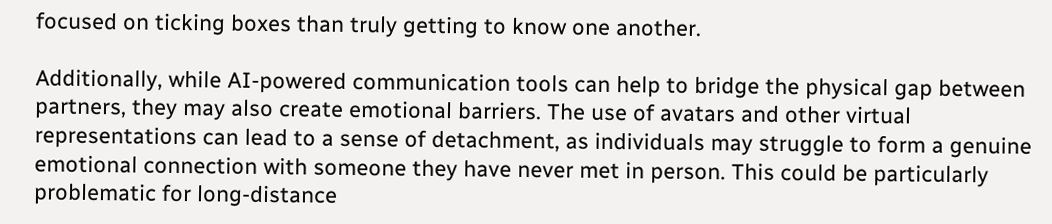focused on ticking boxes than truly getting to know one another.

Additionally, while AI-powered communication tools can help to bridge the physical gap between partners, they may also create emotional barriers. The use of avatars and other virtual representations can lead to a sense of detachment, as individuals may struggle to form a genuine emotional connection with someone they have never met in person. This could be particularly problematic for long-distance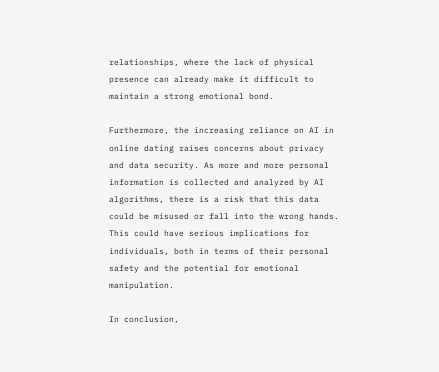relationships, where the lack of physical presence can already make it difficult to maintain a strong emotional bond.

Furthermore, the increasing reliance on AI in online dating raises concerns about privacy and data security. As more and more personal information is collected and analyzed by AI algorithms, there is a risk that this data could be misused or fall into the wrong hands. This could have serious implications for individuals, both in terms of their personal safety and the potential for emotional manipulation.

In conclusion,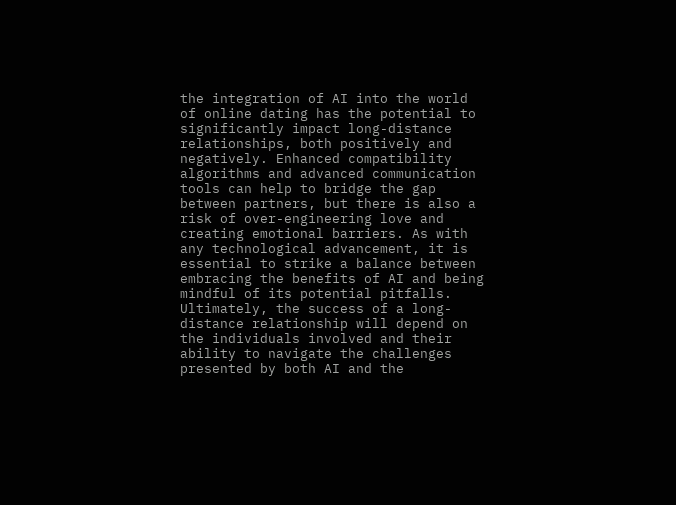the integration of AI into the world of online dating has the potential to significantly impact long-distance relationships, both positively and negatively. Enhanced compatibility algorithms and advanced communication tools can help to bridge the gap between partners, but there is also a risk of over-engineering love and creating emotional barriers. As with any technological advancement, it is essential to strike a balance between embracing the benefits of AI and being mindful of its potential pitfalls. Ultimately, the success of a long-distance relationship will depend on the individuals involved and their ability to navigate the challenges presented by both AI and the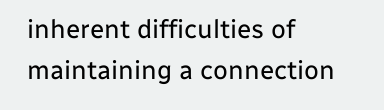inherent difficulties of maintaining a connection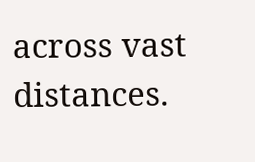across vast distances.